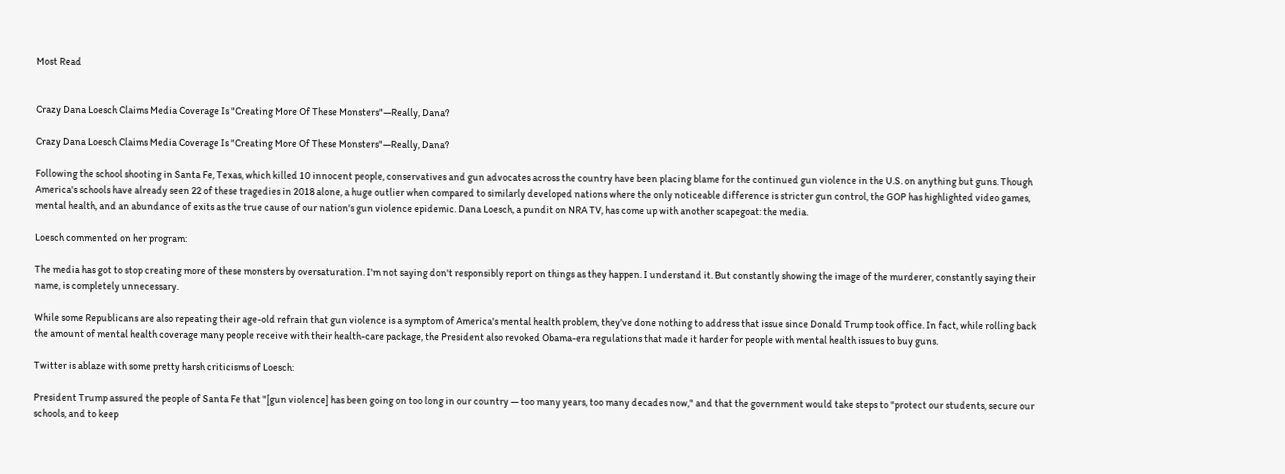Most Read


Crazy Dana Loesch Claims Media Coverage Is "Creating More Of These Monsters"—Really, Dana?

Crazy Dana Loesch Claims Media Coverage Is "Creating More Of These Monsters"—Really, Dana?

Following the school shooting in Santa Fe, Texas, which killed 10 innocent people, conservatives and gun advocates across the country have been placing blame for the continued gun violence in the U.S. on anything but guns. Though America's schools have already seen 22 of these tragedies in 2018 alone, a huge outlier when compared to similarly developed nations where the only noticeable difference is stricter gun control, the GOP has highlighted video games, mental health, and an abundance of exits as the true cause of our nation's gun violence epidemic. Dana Loesch, a pundit on NRA TV, has come up with another scapegoat: the media.

Loesch commented on her program:

The media has got to stop creating more of these monsters by oversaturation. I'm not saying don't responsibly report on things as they happen. I understand it. But constantly showing the image of the murderer, constantly saying their name, is completely unnecessary.

While some Republicans are also repeating their age-old refrain that gun violence is a symptom of America's mental health problem, they've done nothing to address that issue since Donald Trump took office. In fact, while rolling back the amount of mental health coverage many people receive with their health-care package, the President also revoked Obama-era regulations that made it harder for people with mental health issues to buy guns.

Twitter is ablaze with some pretty harsh criticisms of Loesch:

President Trump assured the people of Santa Fe that "[gun violence] has been going on too long in our country — too many years, too many decades now," and that the government would take steps to "protect our students, secure our schools, and to keep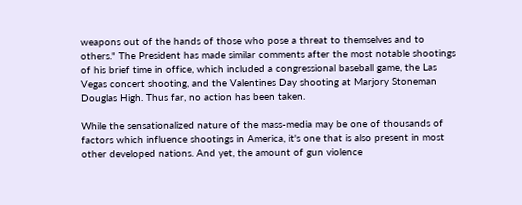weapons out of the hands of those who pose a threat to themselves and to others." The President has made similar comments after the most notable shootings of his brief time in office, which included a congressional baseball game, the Las Vegas concert shooting, and the Valentines Day shooting at Marjory Stoneman Douglas High. Thus far, no action has been taken.

While the sensationalized nature of the mass-media may be one of thousands of factors which influence shootings in America, it's one that is also present in most other developed nations. And yet, the amount of gun violence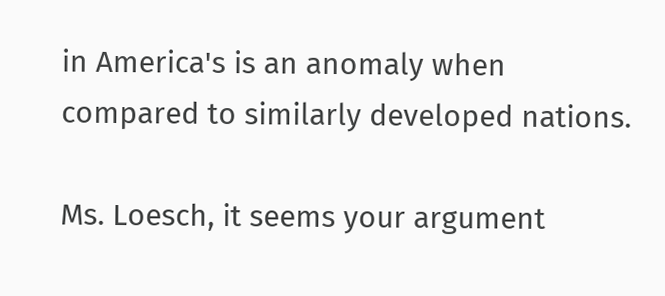in America's is an anomaly when compared to similarly developed nations.

Ms. Loesch, it seems your argument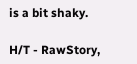is a bit shaky.

H/T - RawStory,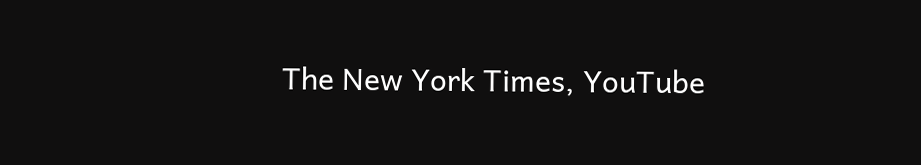The New York Times, YouTube